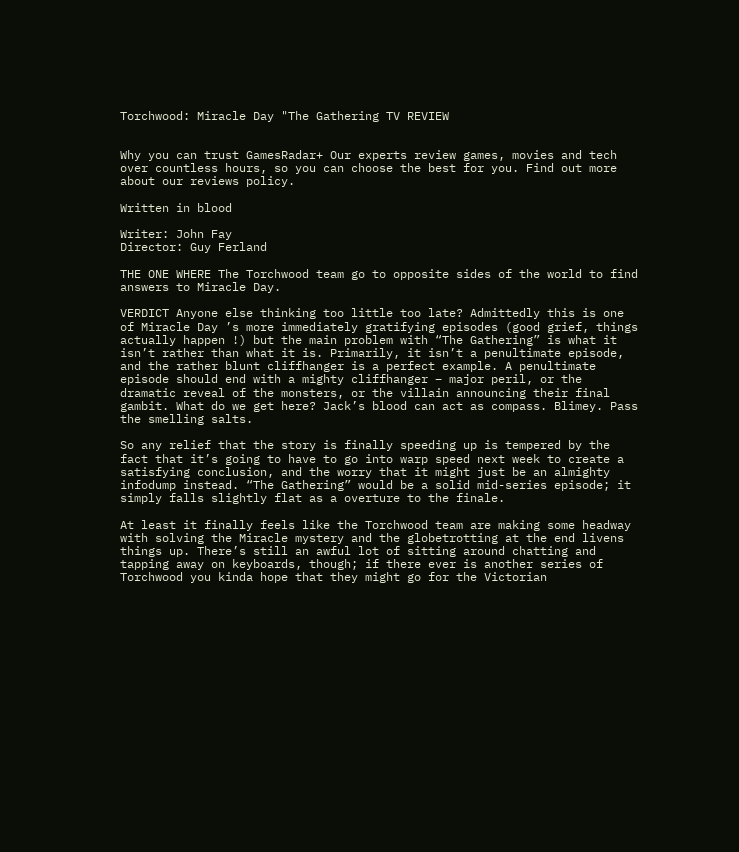Torchwood: Miracle Day "The Gathering TV REVIEW


Why you can trust GamesRadar+ Our experts review games, movies and tech over countless hours, so you can choose the best for you. Find out more about our reviews policy.

Written in blood

Writer: John Fay
Director: Guy Ferland

THE ONE WHERE The Torchwood team go to opposite sides of the world to find answers to Miracle Day.

VERDICT Anyone else thinking too little too late? Admittedly this is one of Miracle Day ’s more immediately gratifying episodes (good grief, things actually happen !) but the main problem with “The Gathering” is what it isn’t rather than what it is. Primarily, it isn’t a penultimate episode, and the rather blunt cliffhanger is a perfect example. A penultimate episode should end with a mighty cliffhanger – major peril, or the dramatic reveal of the monsters, or the villain announcing their final gambit. What do we get here? Jack’s blood can act as compass. Blimey. Pass the smelling salts.

So any relief that the story is finally speeding up is tempered by the fact that it’s going to have to go into warp speed next week to create a satisfying conclusion, and the worry that it might just be an almighty infodump instead. “The Gathering” would be a solid mid-series episode; it simply falls slightly flat as a overture to the finale.

At least it finally feels like the Torchwood team are making some headway with solving the Miracle mystery and the globetrotting at the end livens things up. There’s still an awful lot of sitting around chatting and tapping away on keyboards, though; if there ever is another series of Torchwood you kinda hope that they might go for the Victorian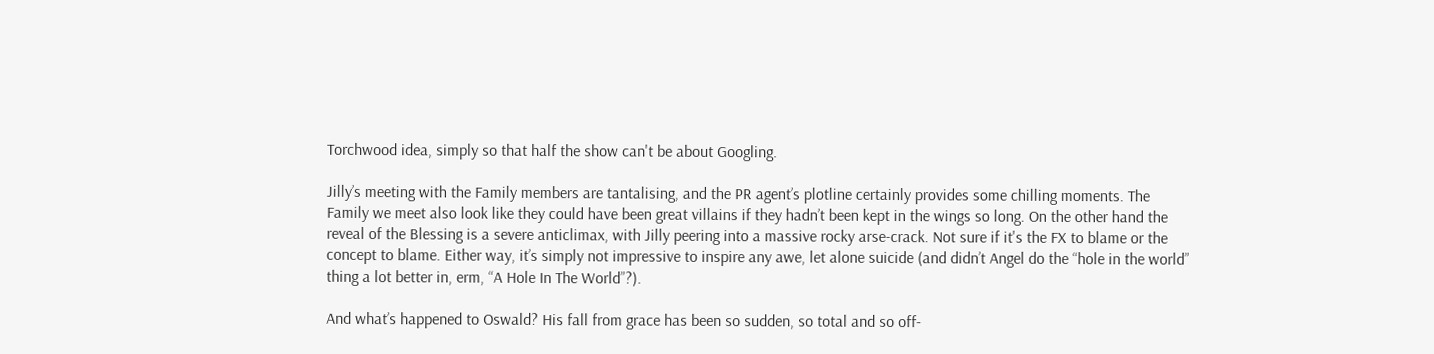Torchwood idea, simply so that half the show can't be about Googling.

Jilly’s meeting with the Family members are tantalising, and the PR agent’s plotline certainly provides some chilling moments. The Family we meet also look like they could have been great villains if they hadn’t been kept in the wings so long. On the other hand the reveal of the Blessing is a severe anticlimax, with Jilly peering into a massive rocky arse-crack. Not sure if it's the FX to blame or the concept to blame. Either way, it’s simply not impressive to inspire any awe, let alone suicide (and didn’t Angel do the “hole in the world” thing a lot better in, erm, “A Hole In The World”?).

And what’s happened to Oswald? His fall from grace has been so sudden, so total and so off-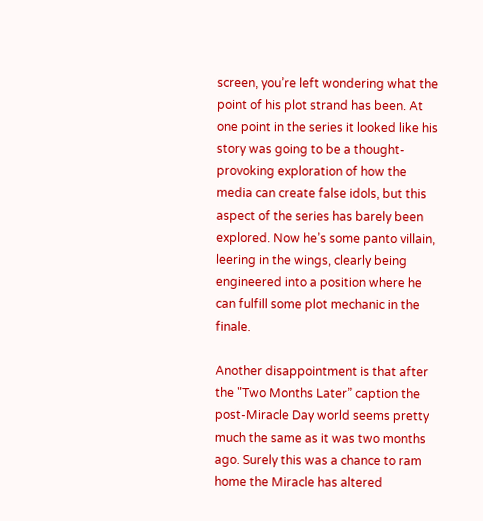screen, you’re left wondering what the point of his plot strand has been. At one point in the series it looked like his story was going to be a thought-provoking exploration of how the media can create false idols, but this aspect of the series has barely been explored. Now he’s some panto villain, leering in the wings, clearly being engineered into a position where he can fulfill some plot mechanic in the finale.

Another disappointment is that after the "Two Months Later” caption the post-Miracle Day world seems pretty much the same as it was two months ago. Surely this was a chance to ram home the Miracle has altered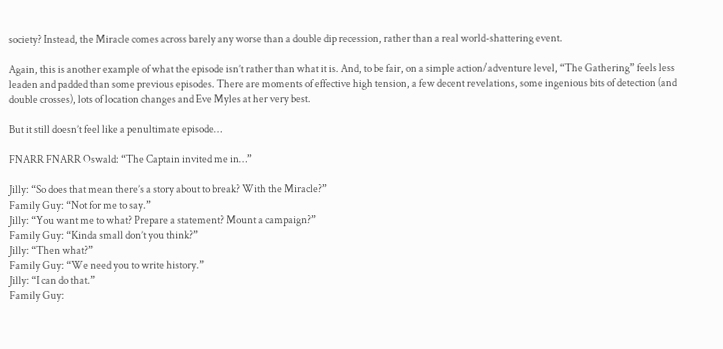society? Instead, the Miracle comes across barely any worse than a double dip recession, rather than a real world-shattering event.

Again, this is another example of what the episode isn’t rather than what it is. And, to be fair, on a simple action/adventure level, “The Gathering” feels less leaden and padded than some previous episodes. There are moments of effective high tension, a few decent revelations, some ingenious bits of detection (and double crosses), lots of location changes and Eve Myles at her very best.

But it still doesn’t feel like a penultimate episode…

FNARR FNARR Oswald: “The Captain invited me in…”

Jilly: “So does that mean there’s a story about to break? With the Miracle?”
Family Guy: “Not for me to say.”
Jilly: “You want me to what? Prepare a statement? Mount a campaign?”
Family Guy: “Kinda small don’t you think?”
Jilly: “Then what?”
Family Guy: “We need you to write history.”
Jilly: “I can do that.”
Family Guy: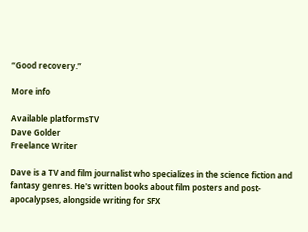“Good recovery.”

More info

Available platformsTV
Dave Golder
Freelance Writer

Dave is a TV and film journalist who specializes in the science fiction and fantasy genres. He's written books about film posters and post-apocalypses, alongside writing for SFX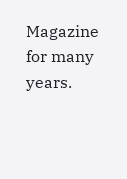Magazine for many years.